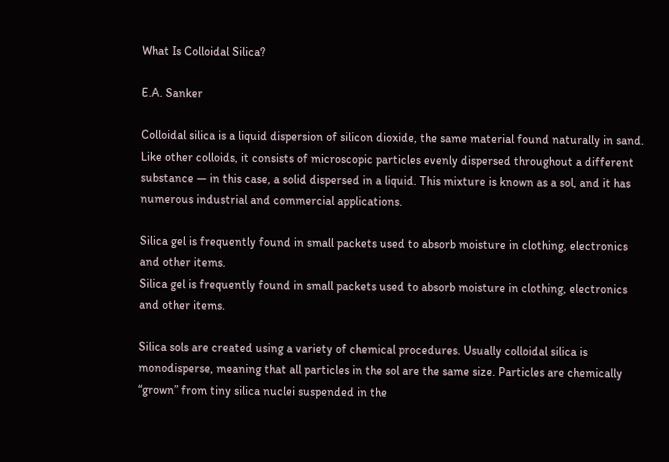What Is Colloidal Silica?

E.A. Sanker

Colloidal silica is a liquid dispersion of silicon dioxide, the same material found naturally in sand. Like other colloids, it consists of microscopic particles evenly dispersed throughout a different substance — in this case, a solid dispersed in a liquid. This mixture is known as a sol, and it has numerous industrial and commercial applications.

Silica gel is frequently found in small packets used to absorb moisture in clothing, electronics and other items.
Silica gel is frequently found in small packets used to absorb moisture in clothing, electronics and other items.

Silica sols are created using a variety of chemical procedures. Usually colloidal silica is monodisperse, meaning that all particles in the sol are the same size. Particles are chemically “grown” from tiny silica nuclei suspended in the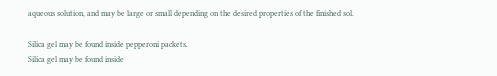aqueous solution, and may be large or small depending on the desired properties of the finished sol.

Silica gel may be found inside pepperoni packets.
Silica gel may be found inside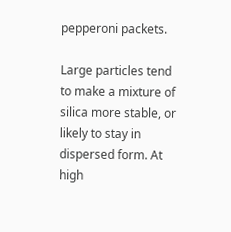pepperoni packets.

Large particles tend to make a mixture of silica more stable, or likely to stay in dispersed form. At high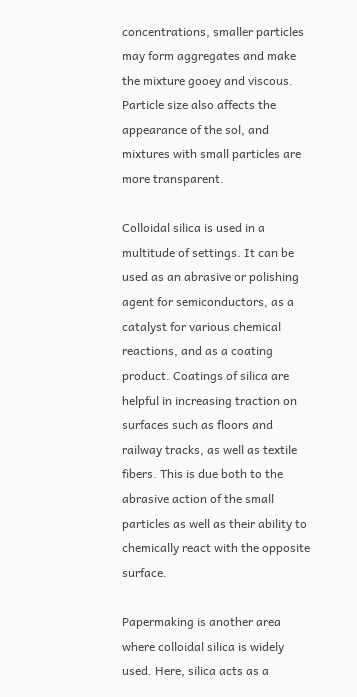concentrations, smaller particles may form aggregates and make the mixture gooey and viscous. Particle size also affects the appearance of the sol, and mixtures with small particles are more transparent.

Colloidal silica is used in a multitude of settings. It can be used as an abrasive or polishing agent for semiconductors, as a catalyst for various chemical reactions, and as a coating product. Coatings of silica are helpful in increasing traction on surfaces such as floors and railway tracks, as well as textile fibers. This is due both to the abrasive action of the small particles as well as their ability to chemically react with the opposite surface.

Papermaking is another area where colloidal silica is widely used. Here, silica acts as a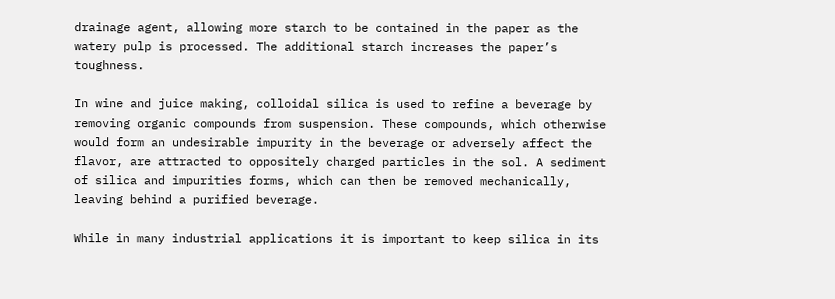drainage agent, allowing more starch to be contained in the paper as the watery pulp is processed. The additional starch increases the paper’s toughness.

In wine and juice making, colloidal silica is used to refine a beverage by removing organic compounds from suspension. These compounds, which otherwise would form an undesirable impurity in the beverage or adversely affect the flavor, are attracted to oppositely charged particles in the sol. A sediment of silica and impurities forms, which can then be removed mechanically, leaving behind a purified beverage.

While in many industrial applications it is important to keep silica in its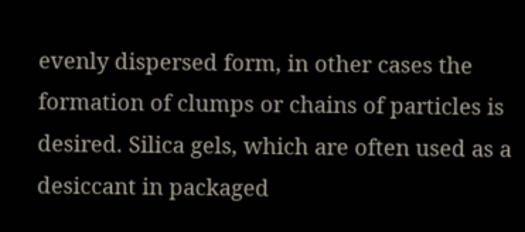evenly dispersed form, in other cases the formation of clumps or chains of particles is desired. Silica gels, which are often used as a desiccant in packaged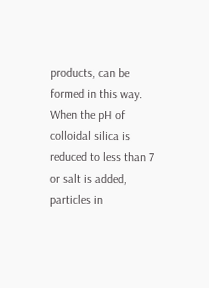products, can be formed in this way. When the pH of colloidal silica is reduced to less than 7 or salt is added, particles in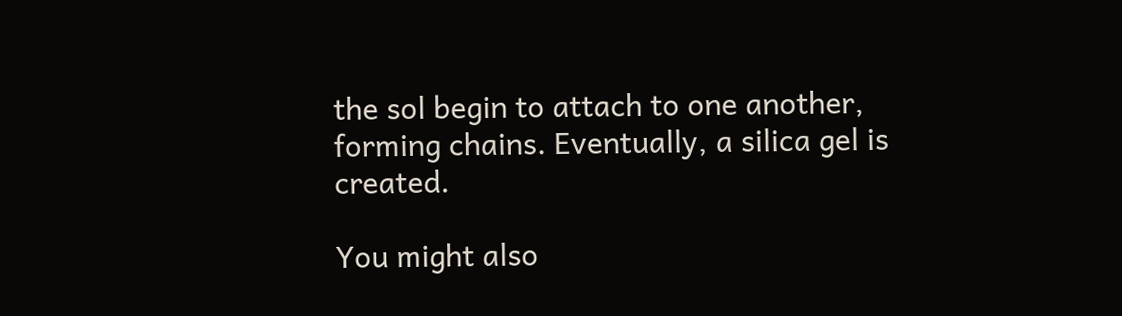the sol begin to attach to one another, forming chains. Eventually, a silica gel is created.

You might also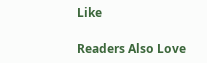Like

Readers Also Love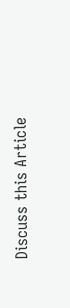Discuss this Article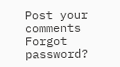Post your comments
Forgot password?